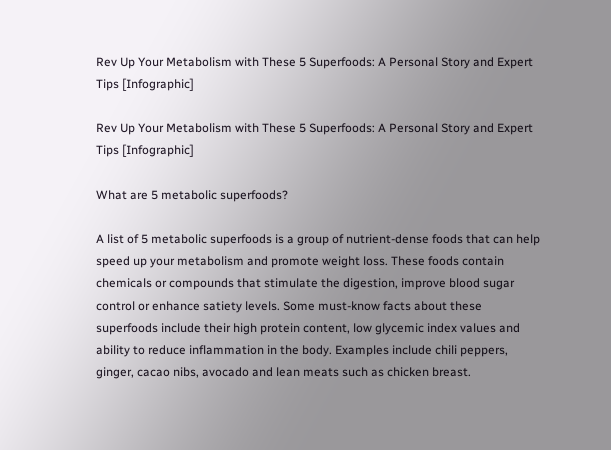Rev Up Your Metabolism with These 5 Superfoods: A Personal Story and Expert Tips [Infographic]

Rev Up Your Metabolism with These 5 Superfoods: A Personal Story and Expert Tips [Infographic]

What are 5 metabolic superfoods?

A list of 5 metabolic superfoods is a group of nutrient-dense foods that can help speed up your metabolism and promote weight loss. These foods contain chemicals or compounds that stimulate the digestion, improve blood sugar control or enhance satiety levels. Some must-know facts about these superfoods include their high protein content, low glycemic index values and ability to reduce inflammation in the body. Examples include chili peppers, ginger, cacao nibs, avocado and lean meats such as chicken breast.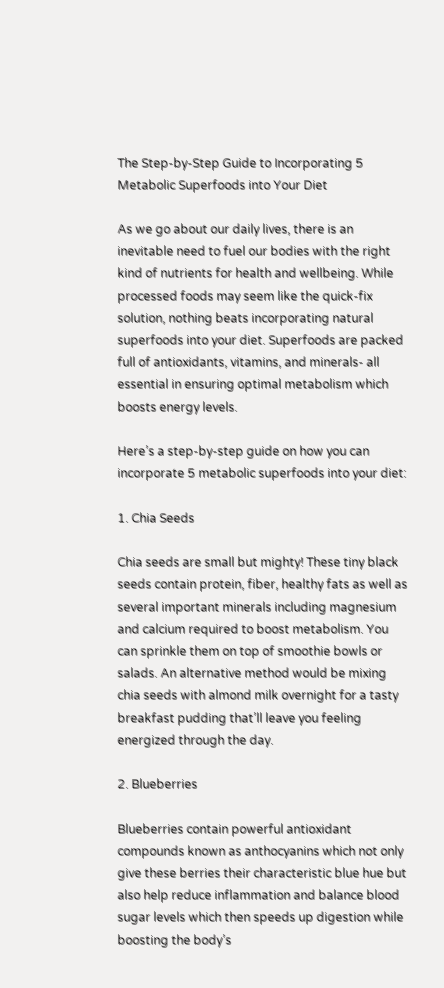The Step-by-Step Guide to Incorporating 5 Metabolic Superfoods into Your Diet

As we go about our daily lives, there is an inevitable need to fuel our bodies with the right kind of nutrients for health and wellbeing. While processed foods may seem like the quick-fix solution, nothing beats incorporating natural superfoods into your diet. Superfoods are packed full of antioxidants, vitamins, and minerals- all essential in ensuring optimal metabolism which boosts energy levels.

Here’s a step-by-step guide on how you can incorporate 5 metabolic superfoods into your diet:

1. Chia Seeds

Chia seeds are small but mighty! These tiny black seeds contain protein, fiber, healthy fats as well as several important minerals including magnesium and calcium required to boost metabolism. You can sprinkle them on top of smoothie bowls or salads. An alternative method would be mixing chia seeds with almond milk overnight for a tasty breakfast pudding that’ll leave you feeling energized through the day.

2. Blueberries

Blueberries contain powerful antioxidant compounds known as anthocyanins which not only give these berries their characteristic blue hue but also help reduce inflammation and balance blood sugar levels which then speeds up digestion while boosting the body’s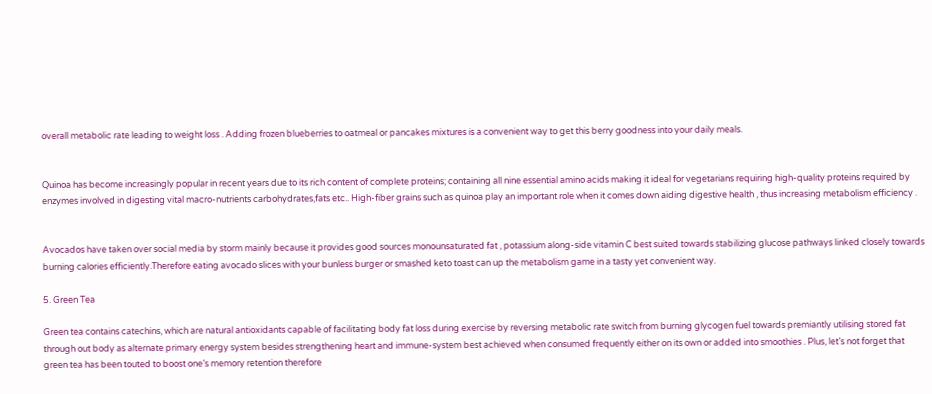overall metabolic rate leading to weight loss . Adding frozen blueberries to oatmeal or pancakes mixtures is a convenient way to get this berry goodness into your daily meals.


Quinoa has become increasingly popular in recent years due to its rich content of complete proteins; containing all nine essential amino acids making it ideal for vegetarians requiring high-quality proteins required by enzymes involved in digesting vital macro-nutrients carbohydrates,fats etc.. High-fiber grains such as quinoa play an important role when it comes down aiding digestive health , thus increasing metabolism efficiency .


Avocados have taken over social media by storm mainly because it provides good sources monounsaturated fat , potassium along-side vitamin C best suited towards stabilizing glucose pathways linked closely towards burning calories efficiently.Therefore eating avocado slices with your bunless burger or smashed keto toast can up the metabolism game in a tasty yet convenient way.

5. Green Tea

Green tea contains catechins, which are natural antioxidants capable of facilitating body fat loss during exercise by reversing metabolic rate switch from burning glycogen fuel towards premiantly utilising stored fat through out body as alternate primary energy system besides strengthening heart and immune-system best achieved when consumed frequently either on its own or added into smoothies . Plus, let’s not forget that green tea has been touted to boost one’s memory retention therefore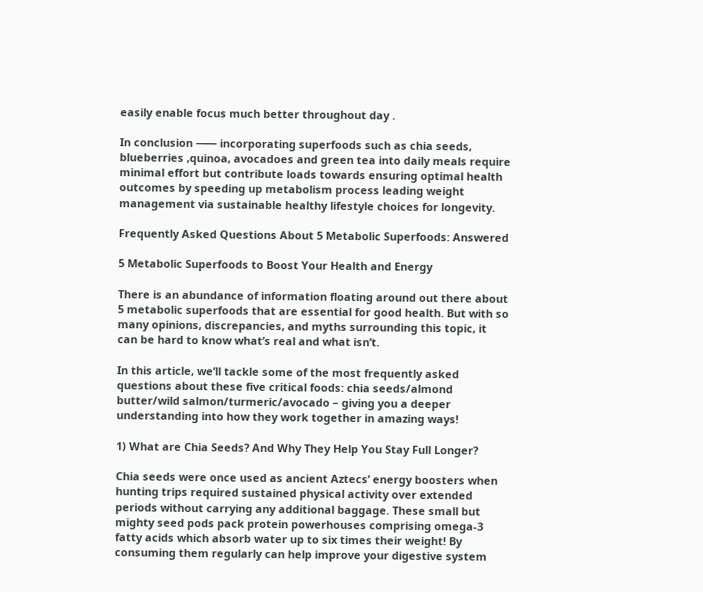easily enable focus much better throughout day .

In conclusion ⸺ incorporating superfoods such as chia seeds, blueberries ,quinoa, avocadoes and green tea into daily meals require minimal effort but contribute loads towards ensuring optimal health outcomes by speeding up metabolism process leading weight management via sustainable healthy lifestyle choices for longevity.

Frequently Asked Questions About 5 Metabolic Superfoods: Answered

5 Metabolic Superfoods to Boost Your Health and Energy

There is an abundance of information floating around out there about 5 metabolic superfoods that are essential for good health. But with so many opinions, discrepancies, and myths surrounding this topic, it can be hard to know what’s real and what isn’t.

In this article, we’ll tackle some of the most frequently asked questions about these five critical foods: chia seeds/almond butter/wild salmon/turmeric/avocado – giving you a deeper understanding into how they work together in amazing ways!

1) What are Chia Seeds? And Why They Help You Stay Full Longer?

Chia seeds were once used as ancient Aztecs’ energy boosters when hunting trips required sustained physical activity over extended periods without carrying any additional baggage. These small but mighty seed pods pack protein powerhouses comprising omega-3 fatty acids which absorb water up to six times their weight! By consuming them regularly can help improve your digestive system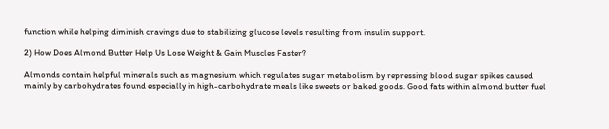function while helping diminish cravings due to stabilizing glucose levels resulting from insulin support.

2) How Does Almond Butter Help Us Lose Weight & Gain Muscles Faster?

Almonds contain helpful minerals such as magnesium which regulates sugar metabolism by repressing blood sugar spikes caused mainly by carbohydrates found especially in high-carbohydrate meals like sweets or baked goods. Good fats within almond butter fuel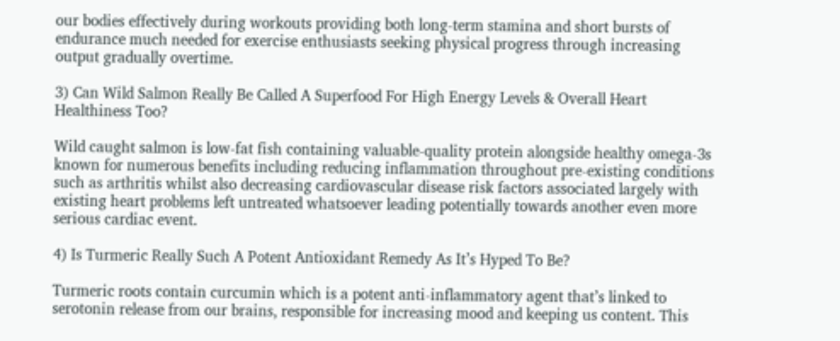our bodies effectively during workouts providing both long-term stamina and short bursts of endurance much needed for exercise enthusiasts seeking physical progress through increasing output gradually overtime.

3) Can Wild Salmon Really Be Called A Superfood For High Energy Levels & Overall Heart Healthiness Too?

Wild caught salmon is low-fat fish containing valuable-quality protein alongside healthy omega-3s known for numerous benefits including reducing inflammation throughout pre-existing conditions such as arthritis whilst also decreasing cardiovascular disease risk factors associated largely with existing heart problems left untreated whatsoever leading potentially towards another even more serious cardiac event.

4) Is Turmeric Really Such A Potent Antioxidant Remedy As It’s Hyped To Be?

Turmeric roots contain curcumin which is a potent anti-inflammatory agent that’s linked to serotonin release from our brains, responsible for increasing mood and keeping us content. This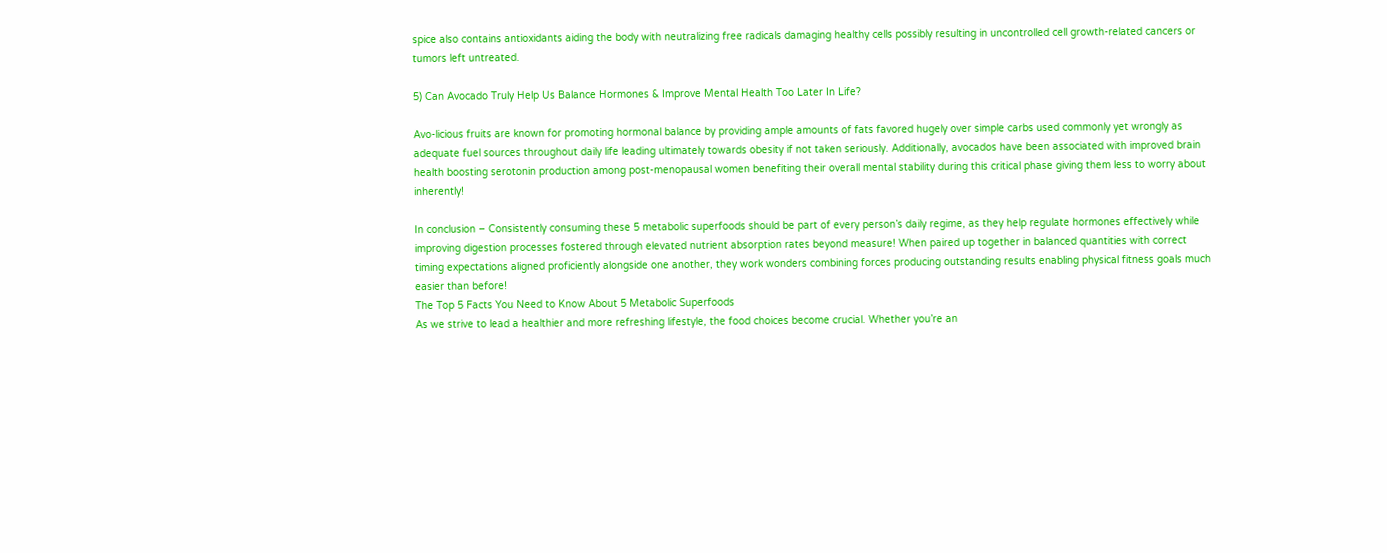spice also contains antioxidants aiding the body with neutralizing free radicals damaging healthy cells possibly resulting in uncontrolled cell growth-related cancers or tumors left untreated.

5) Can Avocado Truly Help Us Balance Hormones & Improve Mental Health Too Later In Life?

Avo-licious fruits are known for promoting hormonal balance by providing ample amounts of fats favored hugely over simple carbs used commonly yet wrongly as adequate fuel sources throughout daily life leading ultimately towards obesity if not taken seriously. Additionally, avocados have been associated with improved brain health boosting serotonin production among post-menopausal women benefiting their overall mental stability during this critical phase giving them less to worry about inherently!

In conclusion – Consistently consuming these 5 metabolic superfoods should be part of every person’s daily regime, as they help regulate hormones effectively while improving digestion processes fostered through elevated nutrient absorption rates beyond measure! When paired up together in balanced quantities with correct timing expectations aligned proficiently alongside one another, they work wonders combining forces producing outstanding results enabling physical fitness goals much easier than before!
The Top 5 Facts You Need to Know About 5 Metabolic Superfoods
As we strive to lead a healthier and more refreshing lifestyle, the food choices become crucial. Whether you’re an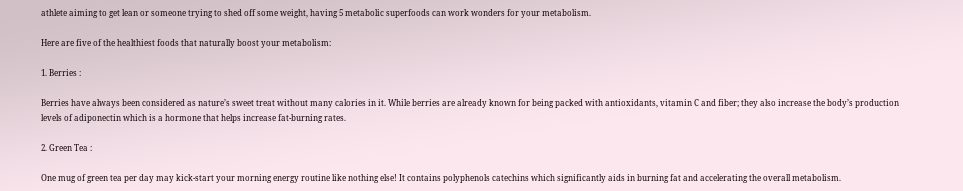athlete aiming to get lean or someone trying to shed off some weight, having 5 metabolic superfoods can work wonders for your metabolism.

Here are five of the healthiest foods that naturally boost your metabolism:

1. Berries :

Berries have always been considered as nature’s sweet treat without many calories in it. While berries are already known for being packed with antioxidants, vitamin C and fiber; they also increase the body’s production levels of adiponectin which is a hormone that helps increase fat-burning rates.

2. Green Tea :

One mug of green tea per day may kick-start your morning energy routine like nothing else! It contains polyphenols catechins which significantly aids in burning fat and accelerating the overall metabolism.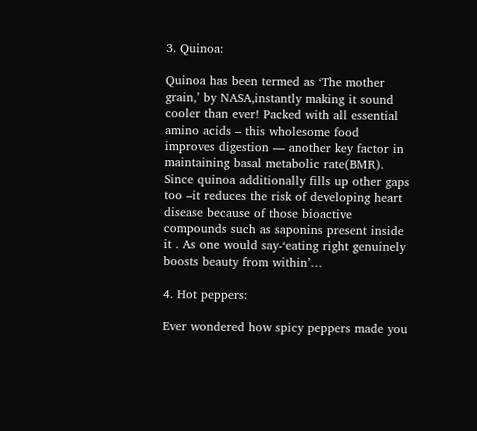3. Quinoa:

Quinoa has been termed as ‘The mother grain,’ by NASA,instantly making it sound cooler than ever! Packed with all essential amino acids – this wholesome food improves digestion — another key factor in maintaining basal metabolic rate(BMR). Since quinoa additionally fills up other gaps too –it reduces the risk of developing heart disease because of those bioactive compounds such as saponins present inside it . As one would say-‘eating right genuinely boosts beauty from within’…

4. Hot peppers:

Ever wondered how spicy peppers made you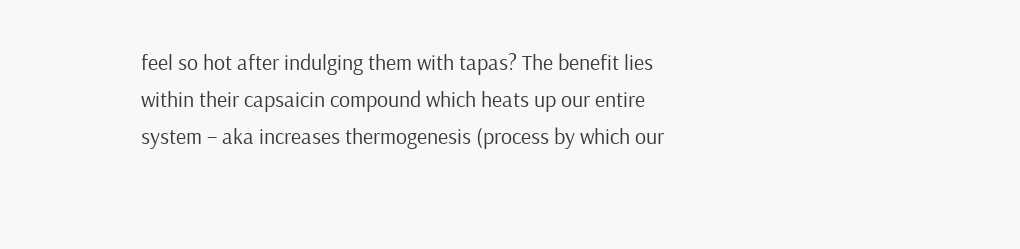feel so hot after indulging them with tapas? The benefit lies within their capsaicin compound which heats up our entire system – aka increases thermogenesis (process by which our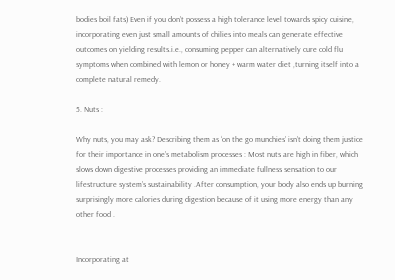bodies boil fats) Even if you don’t possess a high tolerance level towards spicy cuisine, incorporating even just small amounts of chilies into meals can generate effective outcomes on yielding results.i.e., consuming pepper can alternatively cure cold flu symptoms when combined with lemon or honey + warm water diet ,turning itself into a complete natural remedy.

5. Nuts :

Why nuts, you may ask? Describing them as ‘on the go munchies’ isn’t doing them justice for their importance in one’s metabolism processes : Most nuts are high in fiber, which slows down digestive processes providing an immediate fullness sensation to our lifestructure system’s sustainability .After consumption, your body also ends up burning surprisingly more calories during digestion because of it using more energy than any other food .


Incorporating at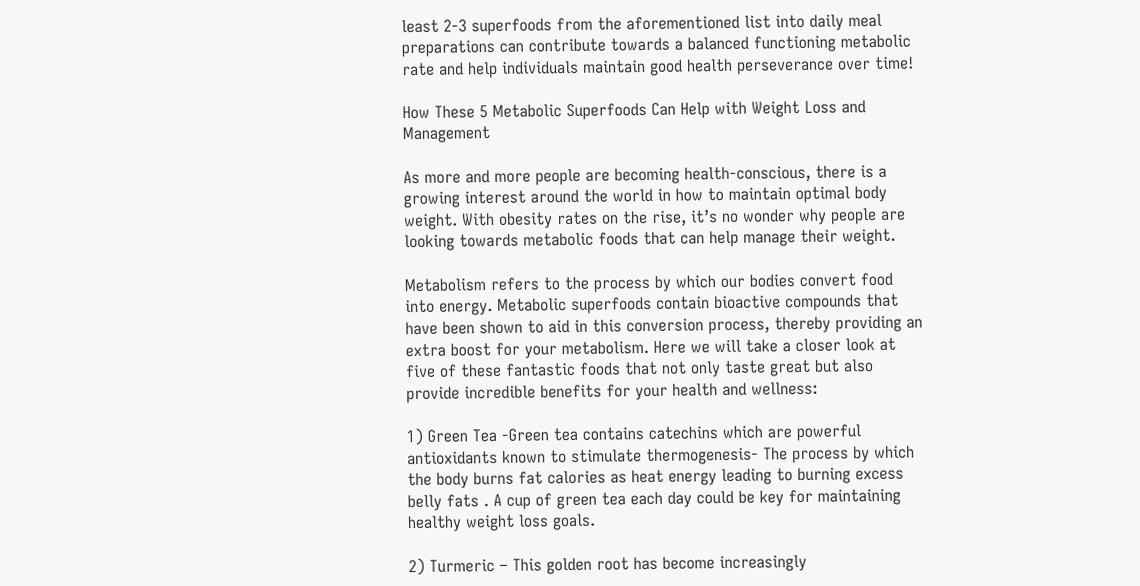least 2-3 superfoods from the aforementioned list into daily meal preparations can contribute towards a balanced functioning metabolic rate and help individuals maintain good health perseverance over time!

How These 5 Metabolic Superfoods Can Help with Weight Loss and Management

As more and more people are becoming health-conscious, there is a growing interest around the world in how to maintain optimal body weight. With obesity rates on the rise, it’s no wonder why people are looking towards metabolic foods that can help manage their weight.

Metabolism refers to the process by which our bodies convert food into energy. Metabolic superfoods contain bioactive compounds that have been shown to aid in this conversion process, thereby providing an extra boost for your metabolism. Here we will take a closer look at five of these fantastic foods that not only taste great but also provide incredible benefits for your health and wellness:

1) Green Tea -Green tea contains catechins which are powerful antioxidants known to stimulate thermogenesis- The process by which the body burns fat calories as heat energy leading to burning excess belly fats . A cup of green tea each day could be key for maintaining healthy weight loss goals.

2) Turmeric – This golden root has become increasingly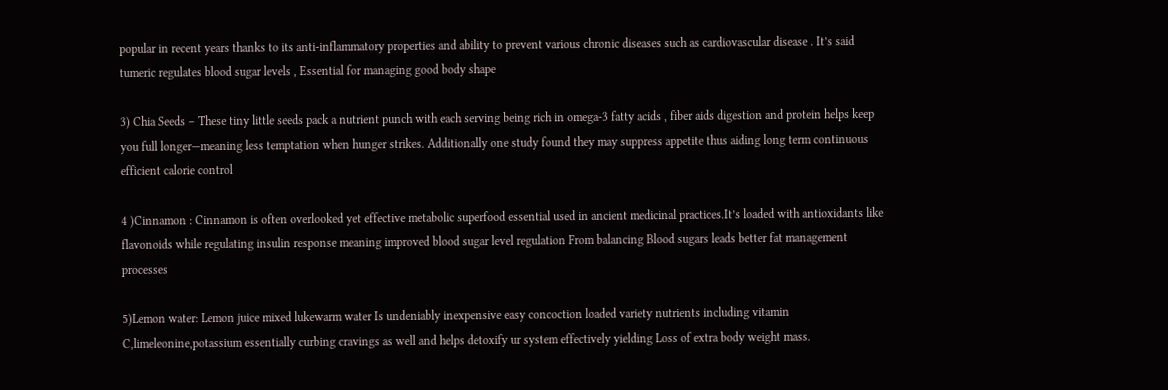popular in recent years thanks to its anti-inflammatory properties and ability to prevent various chronic diseases such as cardiovascular disease . It’s said tumeric regulates blood sugar levels , Essential for managing good body shape

3) Chia Seeds – These tiny little seeds pack a nutrient punch with each serving being rich in omega-3 fatty acids , fiber aids digestion and protein helps keep you full longer—meaning less temptation when hunger strikes. Additionally one study found they may suppress appetite thus aiding long term continuous efficient calorie control

4 )Cinnamon : Cinnamon is often overlooked yet effective metabolic superfood essential used in ancient medicinal practices.It’s loaded with antioxidants like flavonoids while regulating insulin response meaning improved blood sugar level regulation From balancing Blood sugars leads better fat management processes

5)Lemon water: Lemon juice mixed lukewarm water Is undeniably inexpensive easy concoction loaded variety nutrients including vitamin C,limeleonine,potassium essentially curbing cravings as well and helps detoxify ur system effectively yielding Loss of extra body weight mass.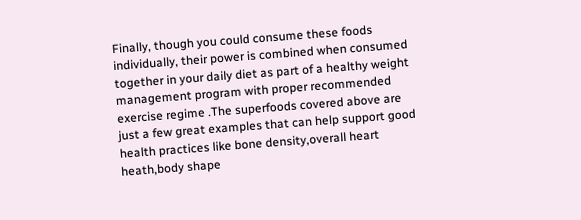Finally, though you could consume these foods individually, their power is combined when consumed together in your daily diet as part of a healthy weight management program with proper recommended exercise regime .The superfoods covered above are just a few great examples that can help support good health practices like bone density,overall heart heath,body shape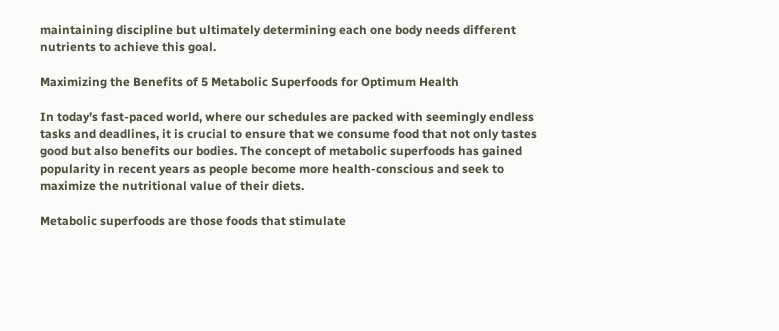maintaining discipline but ultimately determining each one body needs different nutrients to achieve this goal.

Maximizing the Benefits of 5 Metabolic Superfoods for Optimum Health

In today’s fast-paced world, where our schedules are packed with seemingly endless tasks and deadlines, it is crucial to ensure that we consume food that not only tastes good but also benefits our bodies. The concept of metabolic superfoods has gained popularity in recent years as people become more health-conscious and seek to maximize the nutritional value of their diets.

Metabolic superfoods are those foods that stimulate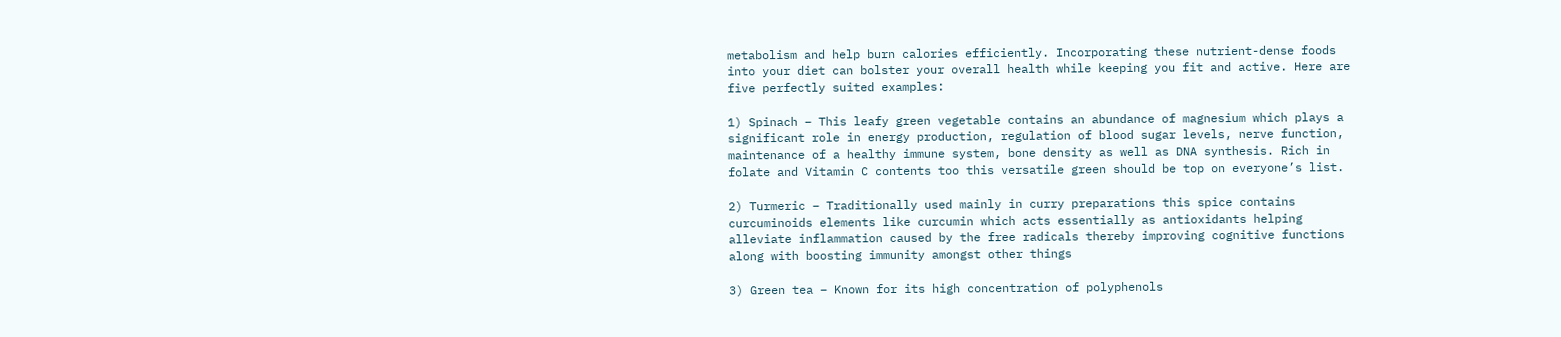metabolism and help burn calories efficiently. Incorporating these nutrient-dense foods into your diet can bolster your overall health while keeping you fit and active. Here are five perfectly suited examples:

1) Spinach – This leafy green vegetable contains an abundance of magnesium which plays a significant role in energy production, regulation of blood sugar levels, nerve function, maintenance of a healthy immune system, bone density as well as DNA synthesis. Rich in folate and Vitamin C contents too this versatile green should be top on everyone’s list.

2) Turmeric – Traditionally used mainly in curry preparations this spice contains curcuminoids elements like curcumin which acts essentially as antioxidants helping alleviate inflammation caused by the free radicals thereby improving cognitive functions along with boosting immunity amongst other things

3) Green tea – Known for its high concentration of polyphenols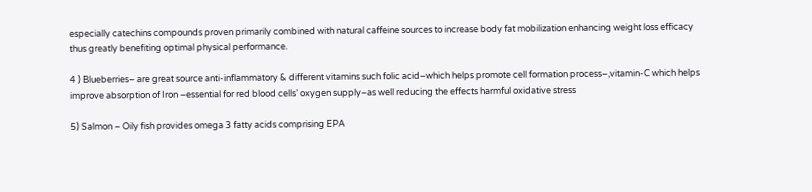especially catechins compounds proven primarily combined with natural caffeine sources to increase body fat mobilization enhancing weight loss efficacy thus greatly benefiting optimal physical performance.

4 ) Blueberries– are great source anti-inflammatory & different vitamins such folic acid–which helps promote cell formation process–,vitamin-C which helps improve absorption of Iron –essential for red blood cells’ oxygen supply–as well reducing the effects harmful oxidative stress

5) Salmon – Oily fish provides omega 3 fatty acids comprising EPA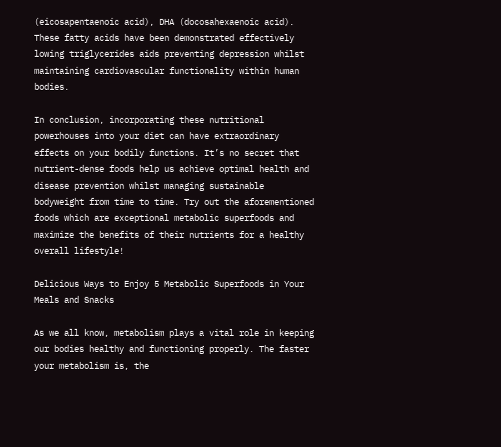(eicosapentaenoic acid), DHA (docosahexaenoic acid). These fatty acids have been demonstrated effectively lowing triglycerides aids preventing depression whilst maintaining cardiovascular functionality within human bodies.

In conclusion, incorporating these nutritional powerhouses into your diet can have extraordinary effects on your bodily functions. It’s no secret that nutrient-dense foods help us achieve optimal health and disease prevention whilst managing sustainable bodyweight from time to time. Try out the aforementioned foods which are exceptional metabolic superfoods and maximize the benefits of their nutrients for a healthy overall lifestyle!

Delicious Ways to Enjoy 5 Metabolic Superfoods in Your Meals and Snacks

As we all know, metabolism plays a vital role in keeping our bodies healthy and functioning properly. The faster your metabolism is, the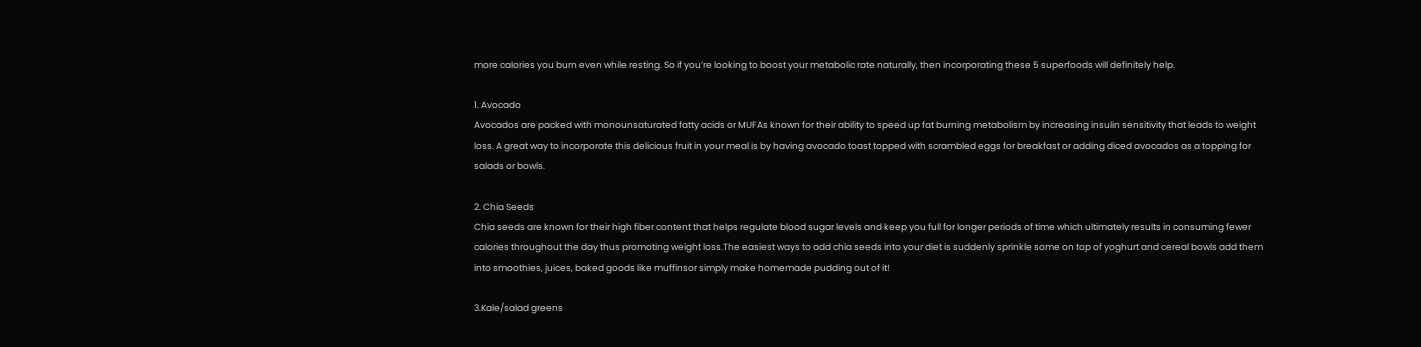more calories you burn even while resting. So if you’re looking to boost your metabolic rate naturally, then incorporating these 5 superfoods will definitely help.

1. Avocado
Avocados are packed with monounsaturated fatty acids or MUFAs known for their ability to speed up fat burning metabolism by increasing insulin sensitivity that leads to weight loss. A great way to incorporate this delicious fruit in your meal is by having avocado toast topped with scrambled eggs for breakfast or adding diced avocados as a topping for salads or bowls.

2. Chia Seeds
Chia seeds are known for their high fiber content that helps regulate blood sugar levels and keep you full for longer periods of time which ultimately results in consuming fewer calories throughout the day thus promoting weight loss.The easiest ways to add chia seeds into your diet is suddenly sprinkle some on top of yoghurt and cereal bowls add them into smoothies, juices, baked goods like muffinsor simply make homemade pudding out of it!

3.Kale/salad greens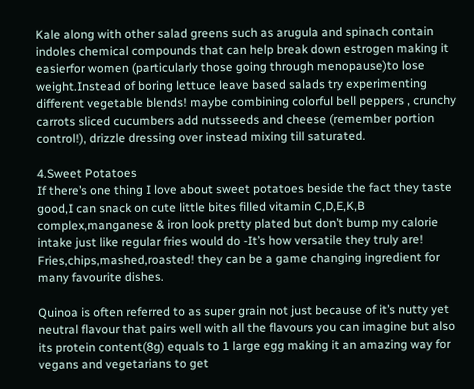Kale along with other salad greens such as arugula and spinach contain indoles chemical compounds that can help break down estrogen making it easierfor women (particularly those going through menopause)to lose weight.Instead of boring lettuce leave based salads try experimenting different vegetable blends! maybe combining colorful bell peppers , crunchy carrots sliced cucumbers add nutsseeds and cheese (remember portion control!), drizzle dressing over instead mixing till saturated.

4.Sweet Potatoes
If there’s one thing I love about sweet potatoes beside the fact they taste good,I can snack on cute little bites filled vitamin C,D,E,K,B complex,manganese & iron look pretty plated but don’t bump my calorie intake just like regular fries would do -It’s how versatile they truly are! Fries,chips,mashed,roasted! they can be a game changing ingredient for many favourite dishes.

Quinoa is often referred to as super grain not just because of it’s nutty yet neutral flavour that pairs well with all the flavours you can imagine but also its protein content(8g) equals to 1 large egg making it an amazing way for vegans and vegetarians to get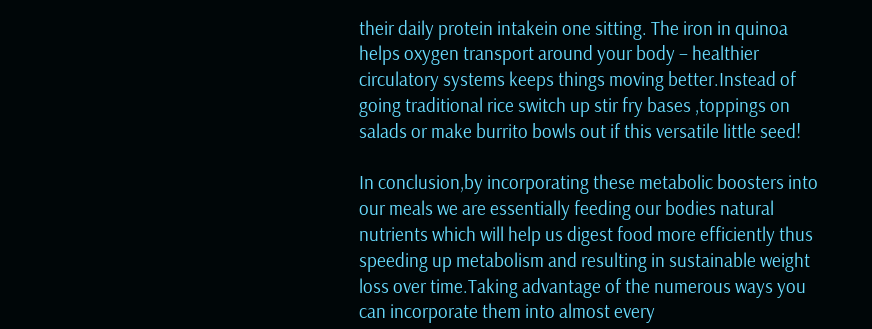their daily protein intakein one sitting. The iron in quinoa helps oxygen transport around your body – healthier circulatory systems keeps things moving better.Instead of going traditional rice switch up stir fry bases ,toppings on salads or make burrito bowls out if this versatile little seed!

In conclusion,by incorporating these metabolic boosters into our meals we are essentially feeding our bodies natural nutrients which will help us digest food more efficiently thus speeding up metabolism and resulting in sustainable weight loss over time.Taking advantage of the numerous ways you can incorporate them into almost every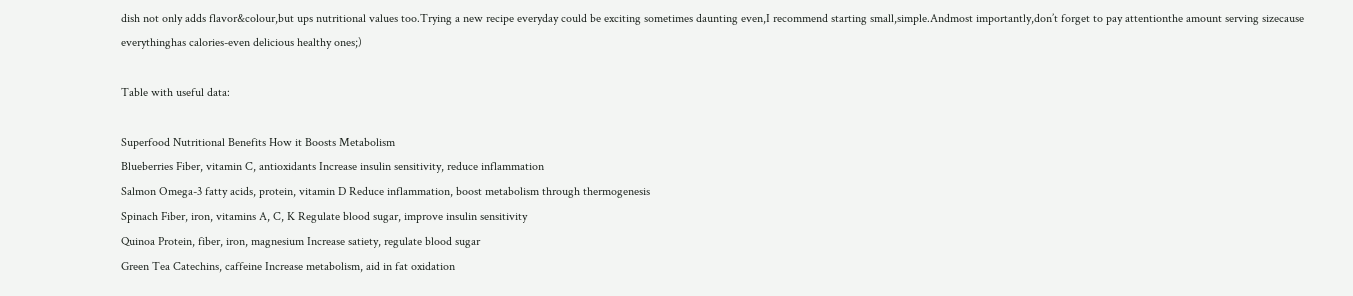dish not only adds flavor&colour,but ups nutritional values too.Trying a new recipe everyday could be exciting sometimes daunting even,I recommend starting small,simple.Andmost importantly,don’t forget to pay attentionthe amount serving sizecause everythinghas calories-even delicious healthy ones;)

Table with useful data:

Superfood Nutritional Benefits How it Boosts Metabolism
Blueberries Fiber, vitamin C, antioxidants Increase insulin sensitivity, reduce inflammation
Salmon Omega-3 fatty acids, protein, vitamin D Reduce inflammation, boost metabolism through thermogenesis
Spinach Fiber, iron, vitamins A, C, K Regulate blood sugar, improve insulin sensitivity
Quinoa Protein, fiber, iron, magnesium Increase satiety, regulate blood sugar
Green Tea Catechins, caffeine Increase metabolism, aid in fat oxidation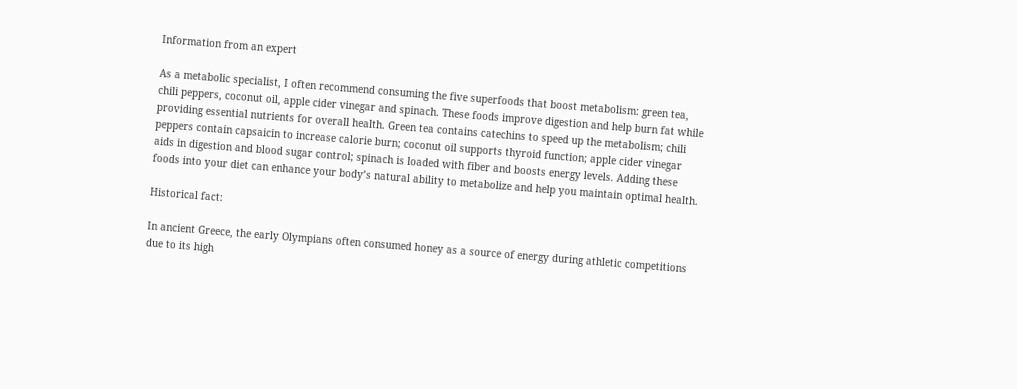Information from an expert

As a metabolic specialist, I often recommend consuming the five superfoods that boost metabolism: green tea, chili peppers, coconut oil, apple cider vinegar and spinach. These foods improve digestion and help burn fat while providing essential nutrients for overall health. Green tea contains catechins to speed up the metabolism; chili peppers contain capsaicin to increase calorie burn; coconut oil supports thyroid function; apple cider vinegar aids in digestion and blood sugar control; spinach is loaded with fiber and boosts energy levels. Adding these foods into your diet can enhance your body’s natural ability to metabolize and help you maintain optimal health.

Historical fact:

In ancient Greece, the early Olympians often consumed honey as a source of energy during athletic competitions due to its high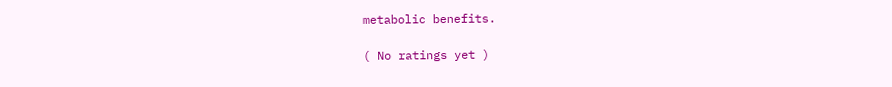metabolic benefits.

( No ratings yet )